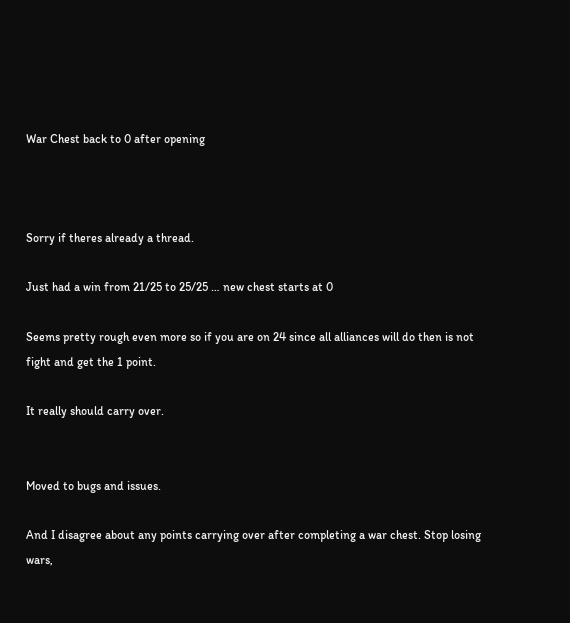War Chest back to 0 after opening



Sorry if theres already a thread.

Just had a win from 21/25 to 25/25 … new chest starts at 0

Seems pretty rough even more so if you are on 24 since all alliances will do then is not fight and get the 1 point.

It really should carry over.


Moved to bugs and issues.

And I disagree about any points carrying over after completing a war chest. Stop losing wars,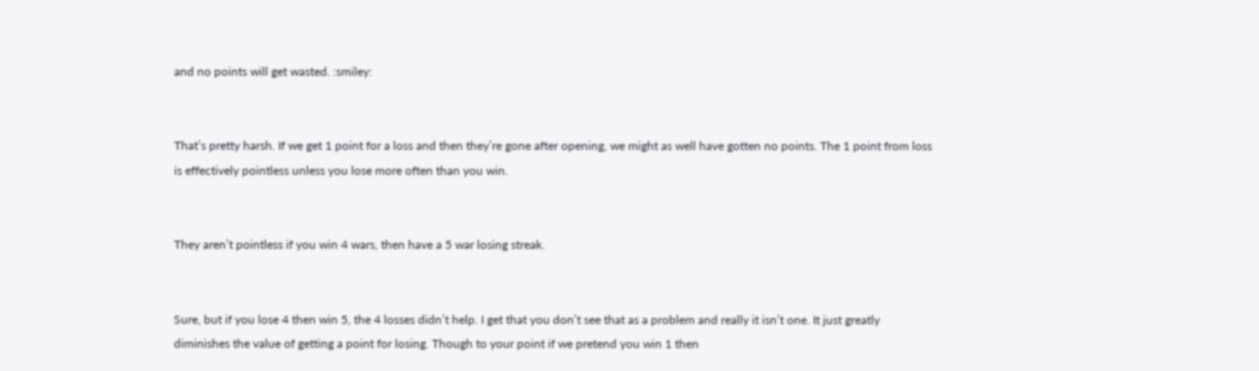and no points will get wasted. :smiley:


That’s pretty harsh. If we get 1 point for a loss and then they’re gone after opening, we might as well have gotten no points. The 1 point from loss is effectively pointless unless you lose more often than you win.


They aren’t pointless if you win 4 wars, then have a 5 war losing streak.


Sure, but if you lose 4 then win 5, the 4 losses didn’t help. I get that you don’t see that as a problem and really it isn’t one. It just greatly diminishes the value of getting a point for losing. Though to your point if we pretend you win 1 then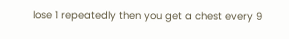lose 1 repeatedly then you get a chest every 9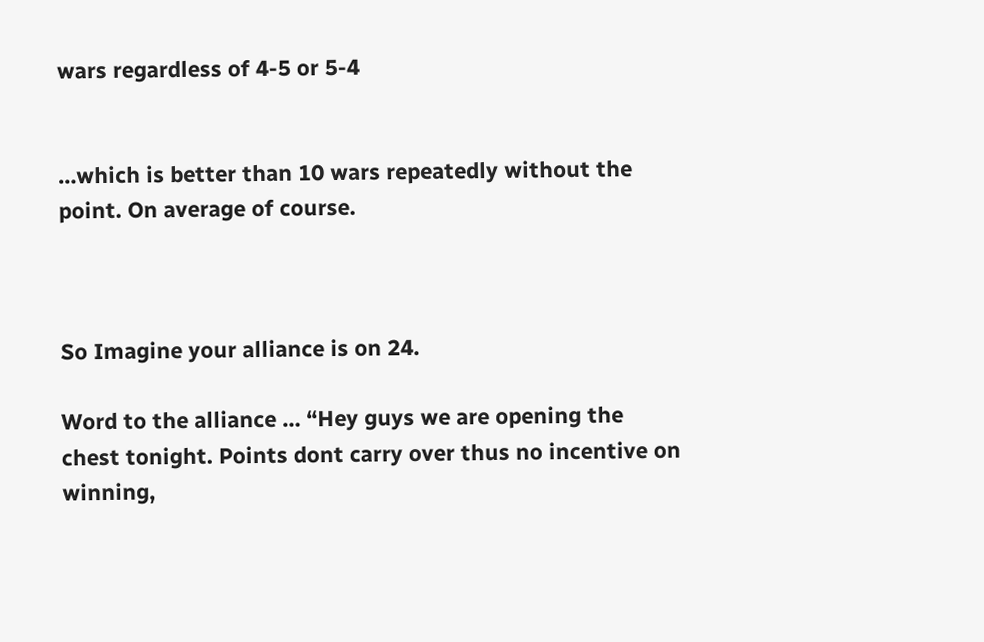wars regardless of 4-5 or 5-4


…which is better than 10 wars repeatedly without the point. On average of course.



So Imagine your alliance is on 24.

Word to the alliance … “Hey guys we are opening the chest tonight. Points dont carry over thus no incentive on winning,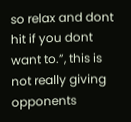so relax and dont hit if you dont want to.”, this is not really giving opponents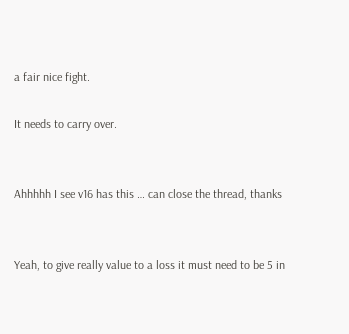a fair nice fight.

It needs to carry over.


Ahhhhh I see v16 has this … can close the thread, thanks


Yeah, to give really value to a loss it must need to be 5 in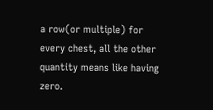a row(or multiple) for every chest, all the other quantity means like having zero.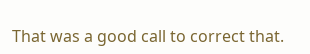That was a good call to correct that.